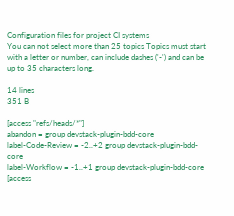Configuration files for project CI systems
You can not select more than 25 topics Topics must start with a letter or number, can include dashes ('-') and can be up to 35 characters long.

14 lines
351 B

[access "refs/heads/*"]
abandon = group devstack-plugin-bdd-core
label-Code-Review = -2..+2 group devstack-plugin-bdd-core
label-Workflow = -1..+1 group devstack-plugin-bdd-core
[access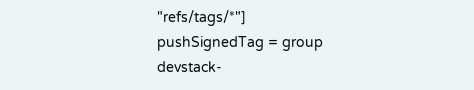"refs/tags/*"]
pushSignedTag = group devstack-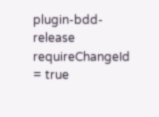plugin-bdd-release
requireChangeId = true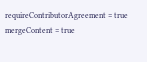requireContributorAgreement = true
mergeContent = true